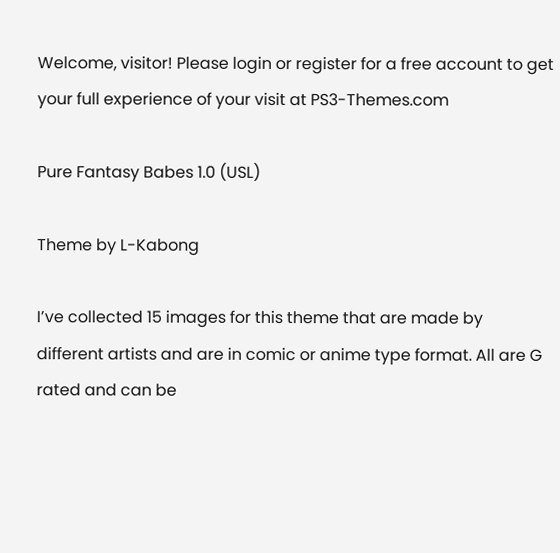Welcome, visitor! Please login or register for a free account to get your full experience of your visit at PS3-Themes.com

Pure Fantasy Babes 1.0 (USL)

Theme by L-Kabong

I’ve collected 15 images for this theme that are made by different artists and are in comic or anime type format. All are G rated and can be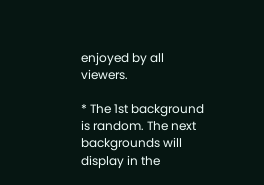enjoyed by all viewers.

* The 1st background is random. The next backgrounds will display in the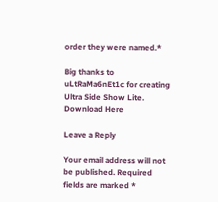order they were named.*

Big thanks to uLtRaMa6nEt1c for creating Ultra Side Show Lite.
Download Here

Leave a Reply

Your email address will not be published. Required fields are marked *